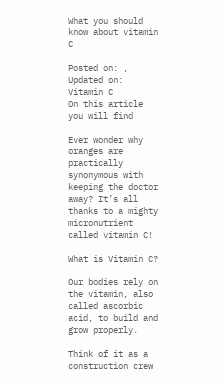What you should know about vitamin C

Posted on: , Updated on:
Vitamin C
On this article you will find

Ever wonder why oranges are practically synonymous with keeping the doctor away? It’s all thanks to a mighty micronutrient called vitamin C!

What is Vitamin C?

Our bodies rely on the vitamin, also called ascorbic acid, to build and grow properly.

Think of it as a construction crew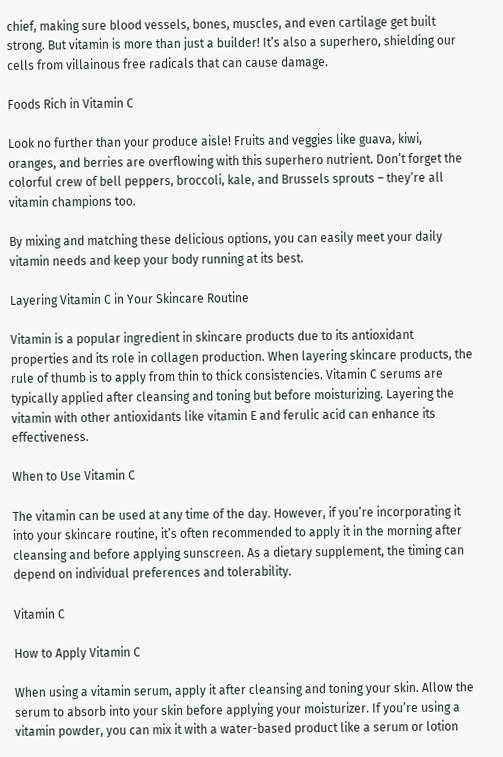chief, making sure blood vessels, bones, muscles, and even cartilage get built strong. But vitamin is more than just a builder! It’s also a superhero, shielding our cells from villainous free radicals that can cause damage.

Foods Rich in Vitamin C

Look no further than your produce aisle! Fruits and veggies like guava, kiwi, oranges, and berries are overflowing with this superhero nutrient. Don’t forget the colorful crew of bell peppers, broccoli, kale, and Brussels sprouts – they’re all vitamin champions too.

By mixing and matching these delicious options, you can easily meet your daily vitamin needs and keep your body running at its best.

Layering Vitamin C in Your Skincare Routine

Vitamin is a popular ingredient in skincare products due to its antioxidant properties and its role in collagen production. When layering skincare products, the rule of thumb is to apply from thin to thick consistencies. Vitamin C serums are typically applied after cleansing and toning but before moisturizing. Layering the vitamin with other antioxidants like vitamin E and ferulic acid can enhance its effectiveness.

When to Use Vitamin C

The vitamin can be used at any time of the day. However, if you’re incorporating it into your skincare routine, it’s often recommended to apply it in the morning after cleansing and before applying sunscreen. As a dietary supplement, the timing can depend on individual preferences and tolerability.

Vitamin C

How to Apply Vitamin C

When using a vitamin serum, apply it after cleansing and toning your skin. Allow the serum to absorb into your skin before applying your moisturizer. If you’re using a vitamin powder, you can mix it with a water-based product like a serum or lotion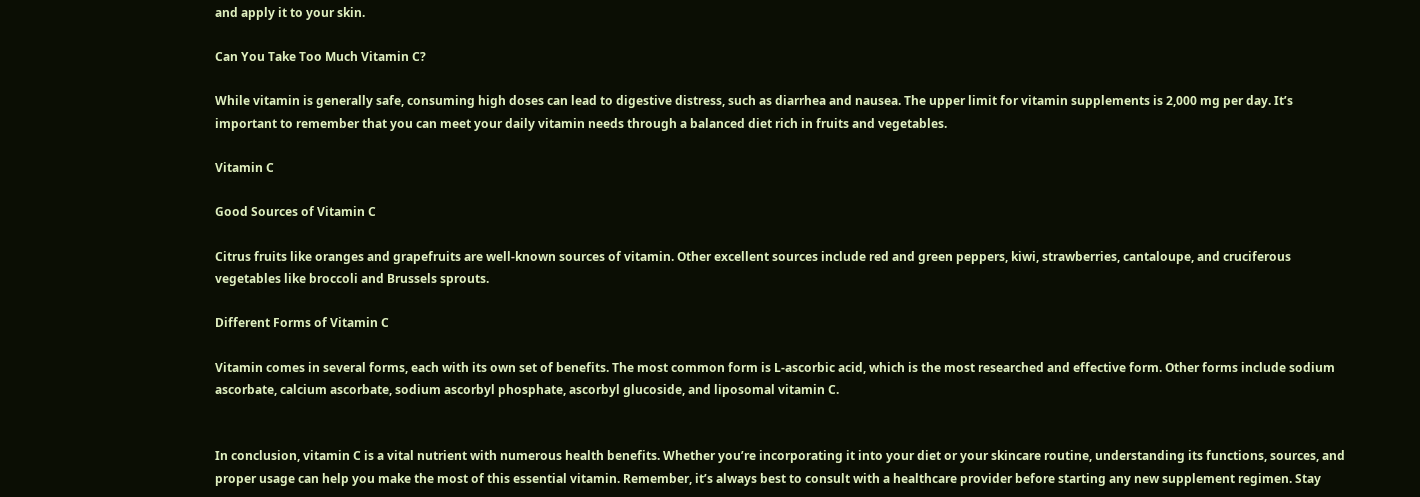and apply it to your skin.

Can You Take Too Much Vitamin C?

While vitamin is generally safe, consuming high doses can lead to digestive distress, such as diarrhea and nausea. The upper limit for vitamin supplements is 2,000 mg per day. It’s important to remember that you can meet your daily vitamin needs through a balanced diet rich in fruits and vegetables.

Vitamin C

Good Sources of Vitamin C

Citrus fruits like oranges and grapefruits are well-known sources of vitamin. Other excellent sources include red and green peppers, kiwi, strawberries, cantaloupe, and cruciferous vegetables like broccoli and Brussels sprouts.

Different Forms of Vitamin C

Vitamin comes in several forms, each with its own set of benefits. The most common form is L-ascorbic acid, which is the most researched and effective form. Other forms include sodium ascorbate, calcium ascorbate, sodium ascorbyl phosphate, ascorbyl glucoside, and liposomal vitamin C.


In conclusion, vitamin C is a vital nutrient with numerous health benefits. Whether you’re incorporating it into your diet or your skincare routine, understanding its functions, sources, and proper usage can help you make the most of this essential vitamin. Remember, it’s always best to consult with a healthcare provider before starting any new supplement regimen. Stay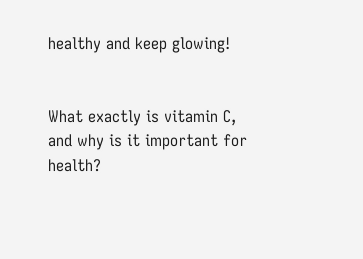healthy and keep glowing!


What exactly is vitamin C, and why is it important for health?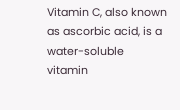Vitamin C, also known as ascorbic acid, is a water-soluble vitamin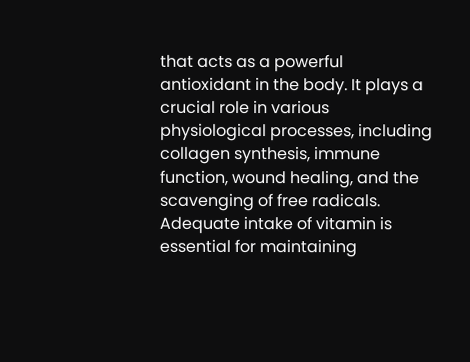that acts as a powerful antioxidant in the body. It plays a crucial role in various physiological processes, including collagen synthesis, immune function, wound healing, and the scavenging of free radicals. Adequate intake of vitamin is essential for maintaining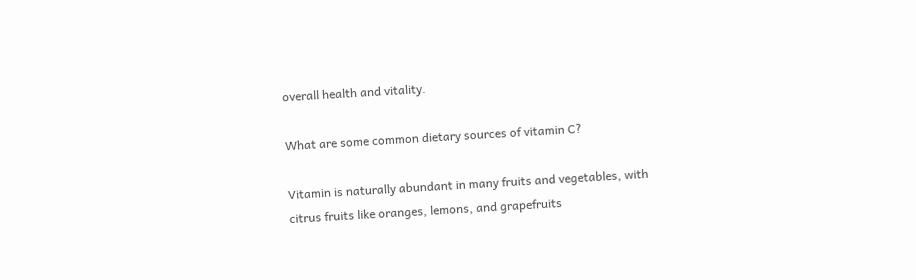overall health and vitality.

What are some common dietary sources of vitamin C?

Vitamin is naturally abundant in many fruits and vegetables, with citrus fruits like oranges, lemons, and grapefruits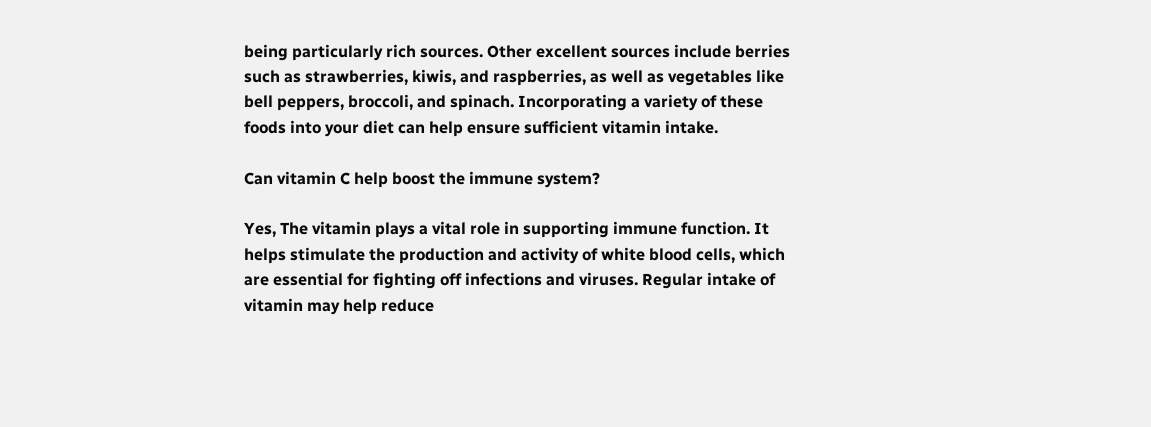being particularly rich sources. Other excellent sources include berries such as strawberries, kiwis, and raspberries, as well as vegetables like bell peppers, broccoli, and spinach. Incorporating a variety of these foods into your diet can help ensure sufficient vitamin intake.

Can vitamin C help boost the immune system?

Yes, The vitamin plays a vital role in supporting immune function. It helps stimulate the production and activity of white blood cells, which are essential for fighting off infections and viruses. Regular intake of vitamin may help reduce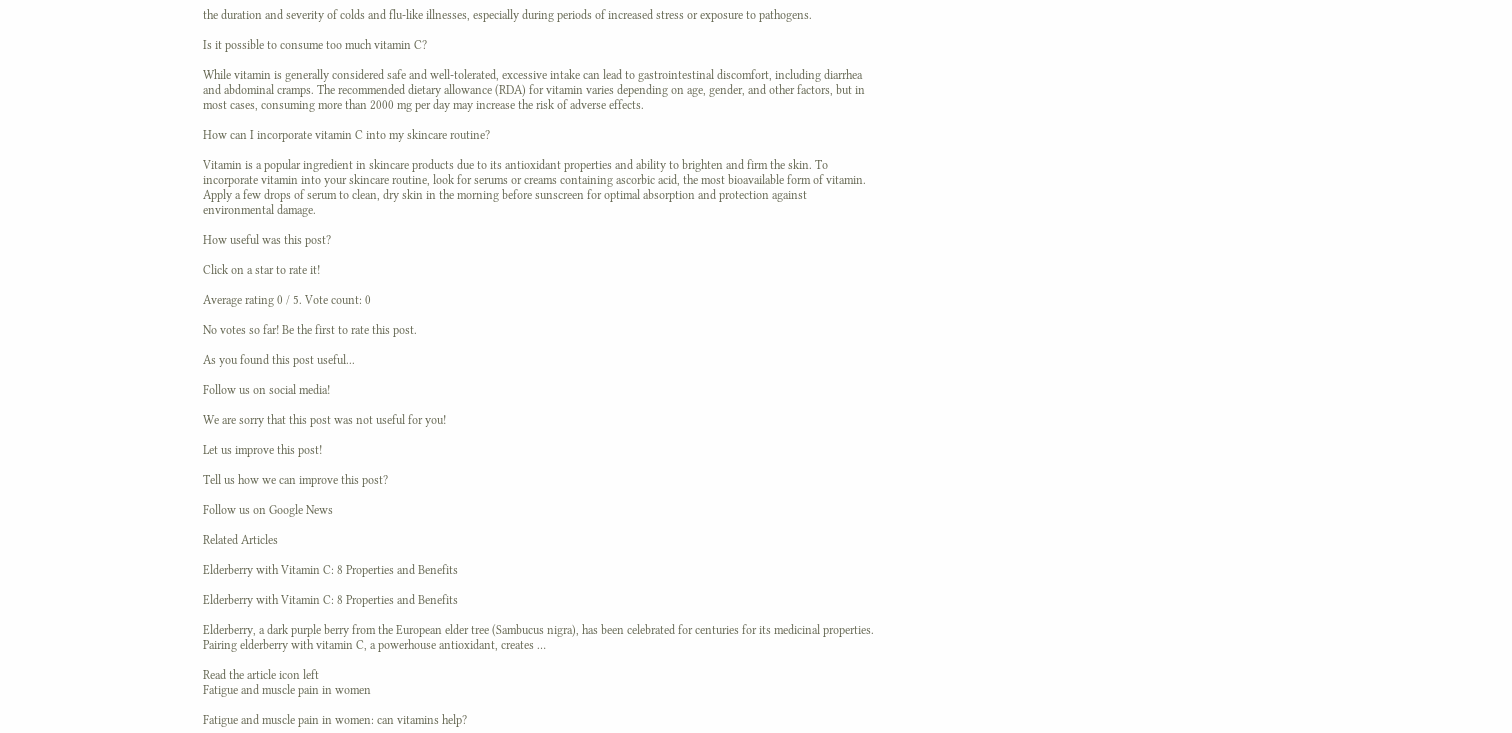the duration and severity of colds and flu-like illnesses, especially during periods of increased stress or exposure to pathogens.

Is it possible to consume too much vitamin C?

While vitamin is generally considered safe and well-tolerated, excessive intake can lead to gastrointestinal discomfort, including diarrhea and abdominal cramps. The recommended dietary allowance (RDA) for vitamin varies depending on age, gender, and other factors, but in most cases, consuming more than 2000 mg per day may increase the risk of adverse effects.

How can I incorporate vitamin C into my skincare routine?

Vitamin is a popular ingredient in skincare products due to its antioxidant properties and ability to brighten and firm the skin. To incorporate vitamin into your skincare routine, look for serums or creams containing ascorbic acid, the most bioavailable form of vitamin. Apply a few drops of serum to clean, dry skin in the morning before sunscreen for optimal absorption and protection against environmental damage.

How useful was this post?

Click on a star to rate it!

Average rating 0 / 5. Vote count: 0

No votes so far! Be the first to rate this post.

As you found this post useful...

Follow us on social media!

We are sorry that this post was not useful for you!

Let us improve this post!

Tell us how we can improve this post?

Follow us on Google News

Related Articles

Elderberry with Vitamin C: 8 Properties and Benefits

Elderberry with Vitamin C: 8 Properties and Benefits

Elderberry, a dark purple berry from the European elder tree (Sambucus nigra), has been celebrated for centuries for its medicinal properties. Pairing elderberry with vitamin C, a powerhouse antioxidant, creates …

Read the article icon left
Fatigue and muscle pain in women

Fatigue and muscle pain in women: can vitamins help?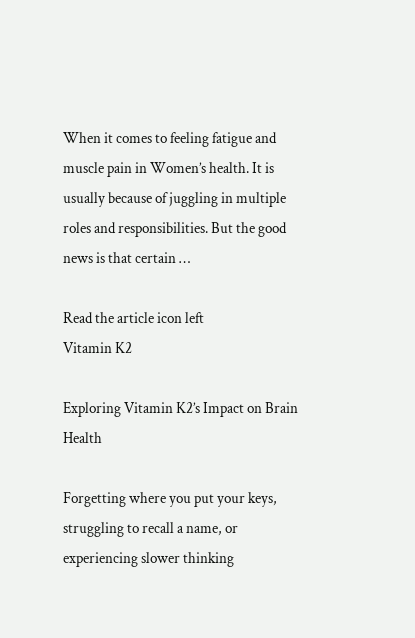When it comes to feeling fatigue and muscle pain in Women’s health. It is usually because of juggling in multiple roles and responsibilities. But the good news is that certain …

Read the article icon left
Vitamin K2

Exploring Vitamin K2’s Impact on Brain Health

Forgetting where you put your keys, struggling to recall a name, or experiencing slower thinking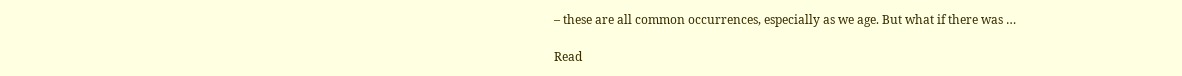– these are all common occurrences, especially as we age. But what if there was …

Read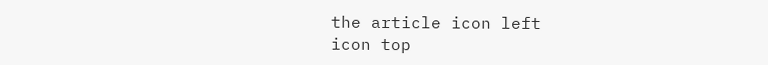the article icon left
icon top